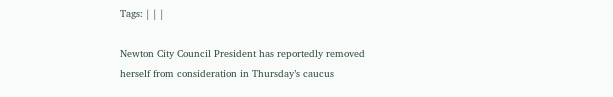Tags: | | |

Newton City Council President has reportedly removed herself from consideration in Thursday’s caucus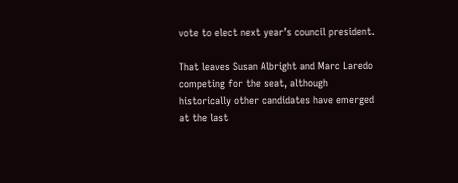vote to elect next year’s council president.

That leaves Susan Albright and Marc Laredo competing for the seat, although historically other candidates have emerged at the last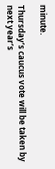minute.

Thursday’s caucus vote will be taken by next year’s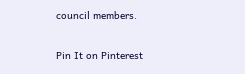council members.

Pin It on Pinterest